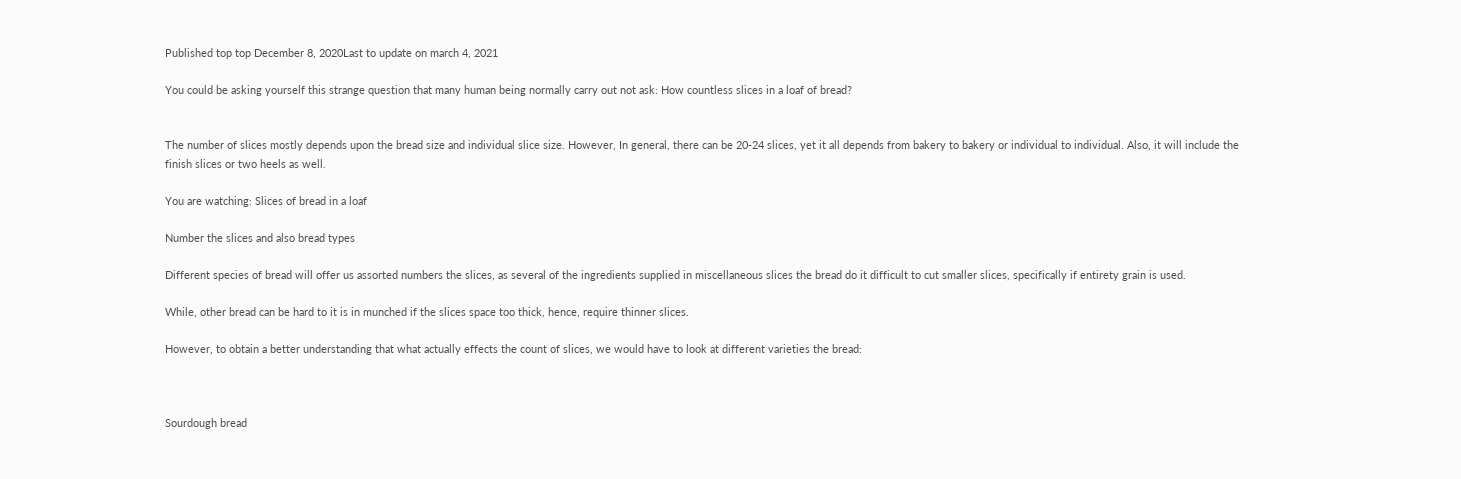Published top top December 8, 2020Last to update on march 4, 2021

You could be asking yourself this strange question that many human being normally carry out not ask: How countless slices in a loaf of bread?


The number of slices mostly depends upon the bread size and individual slice size. However, In general, there can be 20-24 slices, yet it all depends from bakery to bakery or individual to individual. Also, it will include the finish slices or two heels as well.

You are watching: Slices of bread in a loaf

Number the slices and also bread types

Different species of bread will offer us assorted numbers the slices, as several of the ingredients supplied in miscellaneous slices the bread do it difficult to cut smaller slices, specifically if entirety grain is used.

While, other bread can be hard to it is in munched if the slices space too thick, hence, require thinner slices.

However, to obtain a better understanding that what actually effects the count of slices, we would have to look at different varieties the bread:



Sourdough bread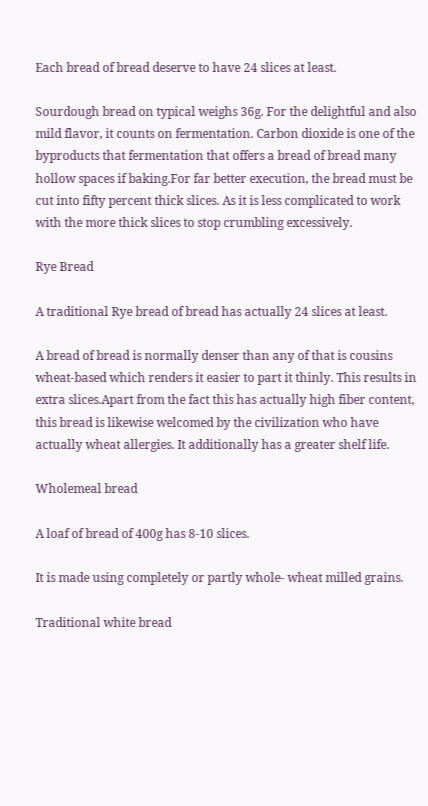Each bread of bread deserve to have 24 slices at least.

Sourdough bread on typical weighs 36g. For the delightful and also mild flavor, it counts on fermentation. Carbon dioxide is one of the byproducts that fermentation that offers a bread of bread many hollow spaces if baking.For far better execution, the bread must be cut into fifty percent thick slices. As it is less complicated to work with the more thick slices to stop crumbling excessively.

Rye Bread

A traditional Rye bread of bread has actually 24 slices at least.

A bread of bread is normally denser than any of that is cousins wheat-based which renders it easier to part it thinly. This results in extra slices.Apart from the fact this has actually high fiber content, this bread is likewise welcomed by the civilization who have actually wheat allergies. It additionally has a greater shelf life.

Wholemeal bread

A loaf of bread of 400g has 8-10 slices.

It is made using completely or partly whole- wheat milled grains.

Traditional white bread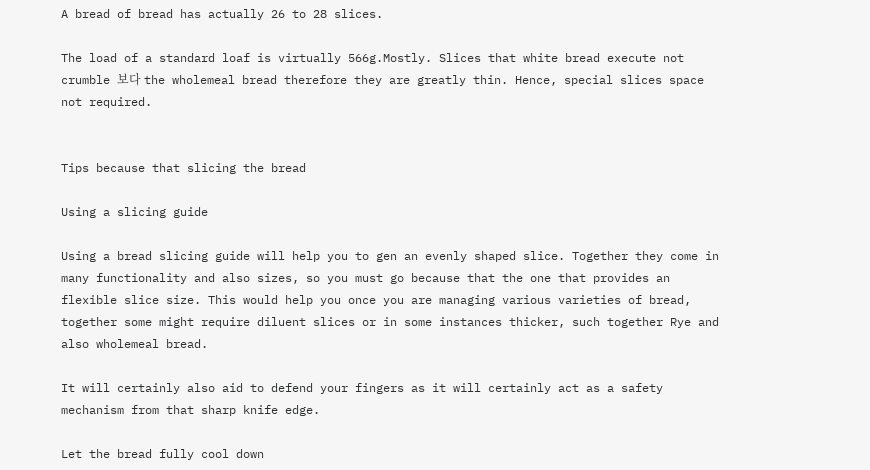A bread of bread has actually 26 to 28 slices.

The load of a standard loaf is virtually 566g.Mostly. Slices that white bread execute not crumble 보다 the wholemeal bread therefore they are greatly thin. Hence, special slices space not required.


Tips because that slicing the bread

Using a slicing guide

Using a bread slicing guide will help you to gen an evenly shaped slice. Together they come in many functionality and also sizes, so you must go because that the one that provides an flexible slice size. This would help you once you are managing various varieties of bread, together some might require diluent slices or in some instances thicker, such together Rye and also wholemeal bread.

It will certainly also aid to defend your fingers as it will certainly act as a safety mechanism from that sharp knife edge.

Let the bread fully cool down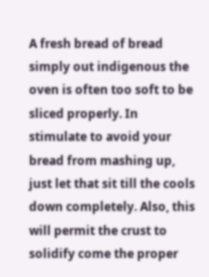A fresh bread of bread simply out indigenous the oven is often too soft to be sliced properly. In stimulate to avoid your bread from mashing up, just let that sit till the cools down completely. Also, this will permit the crust to solidify come the proper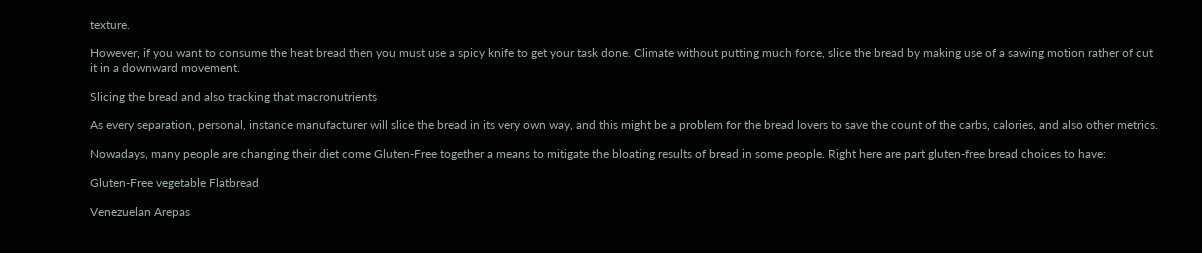texture.

However, if you want to consume the heat bread then you must use a spicy knife to get your task done. Climate without putting much force, slice the bread by making use of a sawing motion rather of cut it in a downward movement.

Slicing the bread and also tracking that macronutrients

As every separation, personal, instance manufacturer will slice the bread in its very own way, and this might be a problem for the bread lovers to save the count of the carbs, calories, and also other metrics.

Nowadays, many people are changing their diet come Gluten-Free together a means to mitigate the bloating results of bread in some people. Right here are part gluten-free bread choices to have:

Gluten-Free vegetable Flatbread

Venezuelan Arepas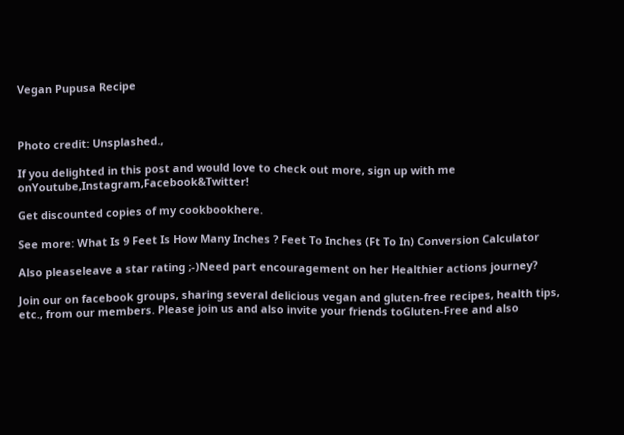Vegan Pupusa Recipe



Photo credit: Unsplashed.,

If you delighted in this post and would love to check out more, sign up with me onYoutube,Instagram,Facebook&Twitter!

Get discounted copies of my cookbookhere.

See more: What Is 9 Feet Is How Many Inches ? Feet To Inches (Ft To In) Conversion Calculator

Also pleaseleave a star rating ;-)Need part encouragement on her Healthier actions journey?

Join our on facebook groups, sharing several delicious vegan and gluten-free recipes, health tips, etc., from our members. Please join us and also invite your friends toGluten-Free and also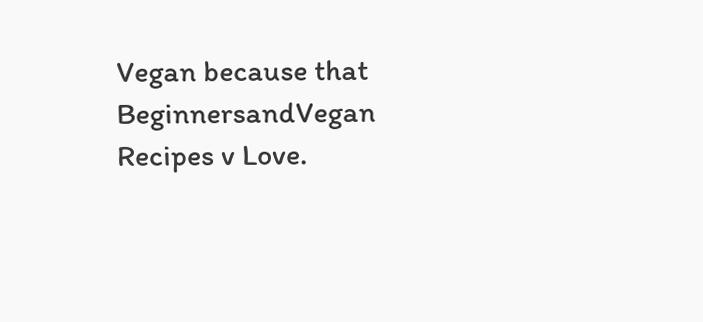Vegan because that BeginnersandVegan Recipes v Love.